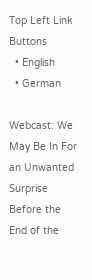Top Left Link Buttons
  • English
  • German

Webcast: We May Be In For an Unwanted Surprise Before the End of the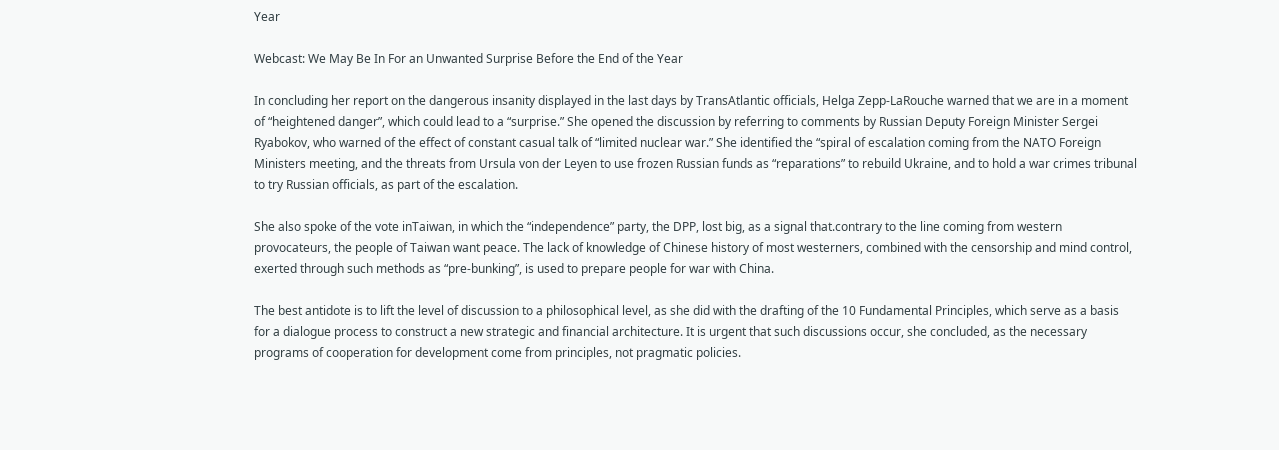Year

Webcast: We May Be In For an Unwanted Surprise Before the End of the Year

In concluding her report on the dangerous insanity displayed in the last days by TransAtlantic officials, Helga Zepp-LaRouche warned that we are in a moment of “heightened danger”, which could lead to a “surprise.” She opened the discussion by referring to comments by Russian Deputy Foreign Minister Sergei Ryabokov, who warned of the effect of constant casual talk of “limited nuclear war.” She identified the “spiral of escalation coming from the NATO Foreign Ministers meeting, and the threats from Ursula von der Leyen to use frozen Russian funds as “reparations” to rebuild Ukraine, and to hold a war crimes tribunal to try Russian officials, as part of the escalation.

She also spoke of the vote inTaiwan, in which the “independence” party, the DPP, lost big, as a signal that.contrary to the line coming from western provocateurs, the people of Taiwan want peace. The lack of knowledge of Chinese history of most westerners, combined with the censorship and mind control, exerted through such methods as “pre-bunking”, is used to prepare people for war with China.

The best antidote is to lift the level of discussion to a philosophical level, as she did with the drafting of the 10 Fundamental Principles, which serve as a basis for a dialogue process to construct a new strategic and financial architecture. It is urgent that such discussions occur, she concluded, as the necessary programs of cooperation for development come from principles, not pragmatic policies.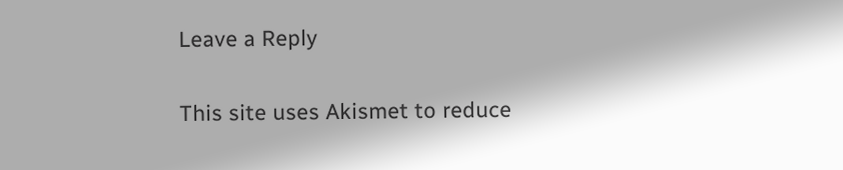Leave a Reply

This site uses Akismet to reduce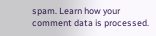spam. Learn how your comment data is processed.